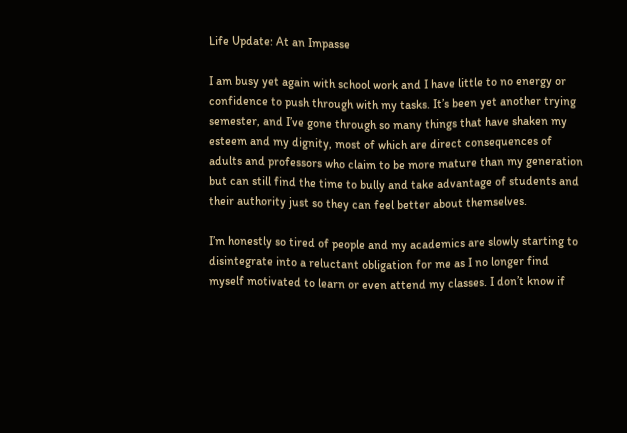Life Update: At an Impasse

I am busy yet again with school work and I have little to no energy or confidence to push through with my tasks. It’s been yet another trying semester, and I’ve gone through so many things that have shaken my esteem and my dignity, most of which are direct consequences of adults and professors who claim to be more mature than my generation but can still find the time to bully and take advantage of students and their authority just so they can feel better about themselves.

I’m honestly so tired of people and my academics are slowly starting to disintegrate into a reluctant obligation for me as I no longer find myself motivated to learn or even attend my classes. I don’t know if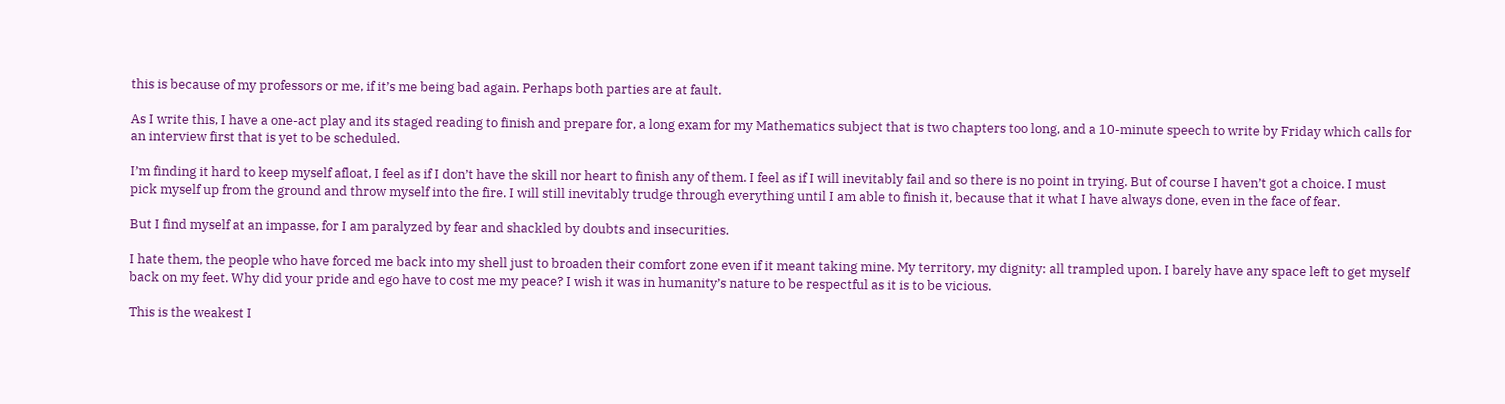this is because of my professors or me, if it’s me being bad again. Perhaps both parties are at fault.

As I write this, I have a one-act play and its staged reading to finish and prepare for, a long exam for my Mathematics subject that is two chapters too long, and a 10-minute speech to write by Friday which calls for an interview first that is yet to be scheduled.

I’m finding it hard to keep myself afloat, I feel as if I don’t have the skill nor heart to finish any of them. I feel as if I will inevitably fail and so there is no point in trying. But of course I haven’t got a choice. I must pick myself up from the ground and throw myself into the fire. I will still inevitably trudge through everything until I am able to finish it, because that it what I have always done, even in the face of fear.

But I find myself at an impasse, for I am paralyzed by fear and shackled by doubts and insecurities.

I hate them, the people who have forced me back into my shell just to broaden their comfort zone even if it meant taking mine. My territory, my dignity: all trampled upon. I barely have any space left to get myself back on my feet. Why did your pride and ego have to cost me my peace? I wish it was in humanity’s nature to be respectful as it is to be vicious.

This is the weakest I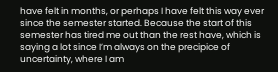have felt in months, or perhaps I have felt this way ever since the semester started. Because the start of this semester has tired me out than the rest have, which is saying a lot since I’m always on the precipice of uncertainty, where I am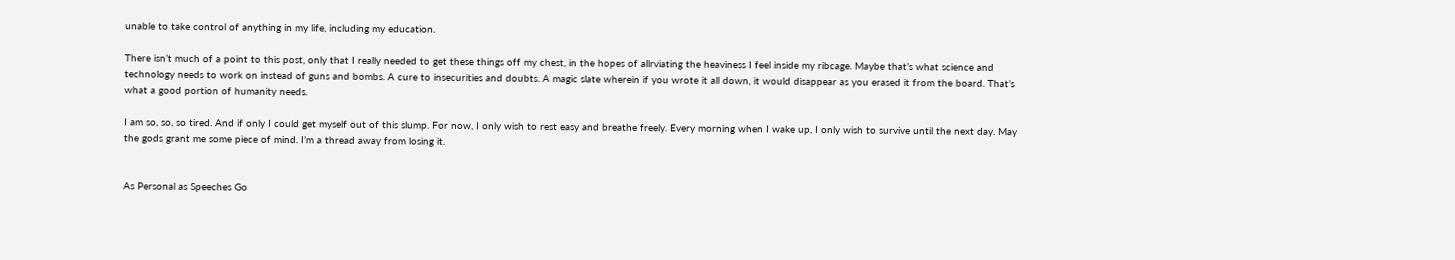unable to take control of anything in my life, including my education.

There isn’t much of a point to this post, only that I really needed to get these things off my chest, in the hopes of allrviating the heaviness I feel inside my ribcage. Maybe that’s what science and technology needs to work on instead of guns and bombs. A cure to insecurities and doubts. A magic slate wherein if you wrote it all down, it would disappear as you erased it from the board. That’s what a good portion of humanity needs.

I am so, so, so tired. And if only I could get myself out of this slump. For now, I only wish to rest easy and breathe freely. Every morning when I wake up, I only wish to survive until the next day. May the gods grant me some piece of mind. I’m a thread away from losing it.


As Personal as Speeches Go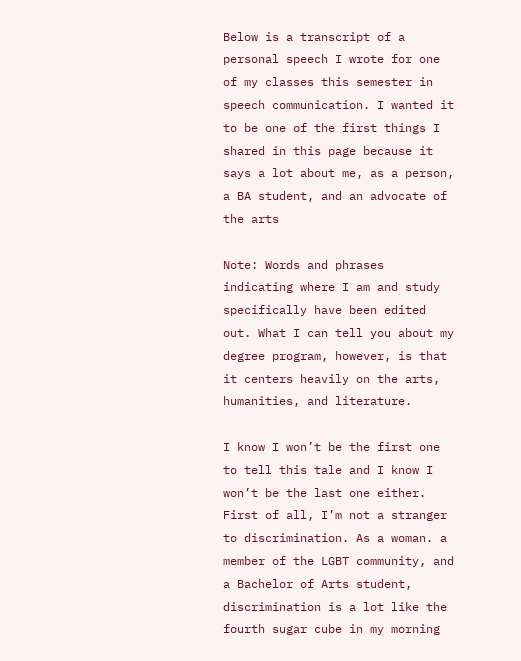Below is a transcript of a personal speech I wrote for one of my classes this semester in speech communication. I wanted it to be one of the first things I shared in this page because it says a lot about me, as a person, a BA student, and an advocate of the arts

Note: Words and phrases indicating where I am and study specifically have been edited out. What I can tell you about my degree program, however, is that it centers heavily on the arts, humanities, and literature.

I know I won’t be the first one to tell this tale and I know I won’t be the last one either. First of all, I’m not a stranger to discrimination. As a woman. a member of the LGBT community, and a Bachelor of Arts student, discrimination is a lot like the fourth sugar cube in my morning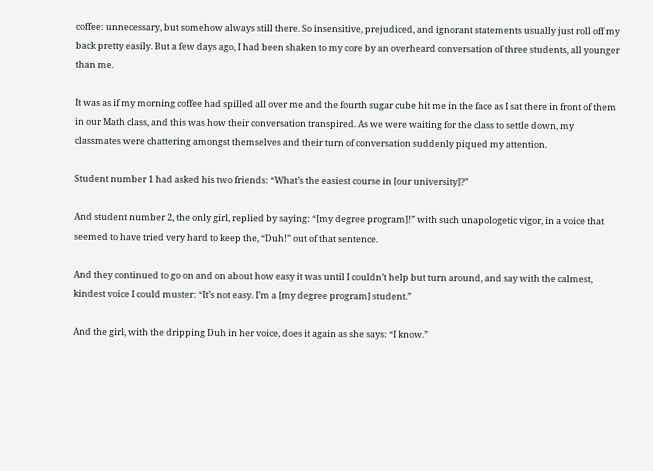coffee: unnecessary, but somehow always still there. So insensitive, prejudiced, and ignorant statements usually just roll off my back pretty easily. But a few days ago, I had been shaken to my core by an overheard conversation of three students, all younger than me.

It was as if my morning coffee had spilled all over me and the fourth sugar cube hit me in the face as I sat there in front of them in our Math class, and this was how their conversation transpired. As we were waiting for the class to settle down, my classmates were chattering amongst themselves and their turn of conversation suddenly piqued my attention.

Student number 1 had asked his two friends: “What’s the easiest course in [our university]?”

And student number 2, the only girl, replied by saying: “[my degree program]!” with such unapologetic vigor, in a voice that seemed to have tried very hard to keep the, “Duh!” out of that sentence.

And they continued to go on and on about how easy it was until I couldn’t help but turn around, and say with the calmest, kindest voice I could muster: “It’s not easy. I’m a [my degree program] student.”

And the girl, with the dripping Duh in her voice, does it again as she says: “I know.”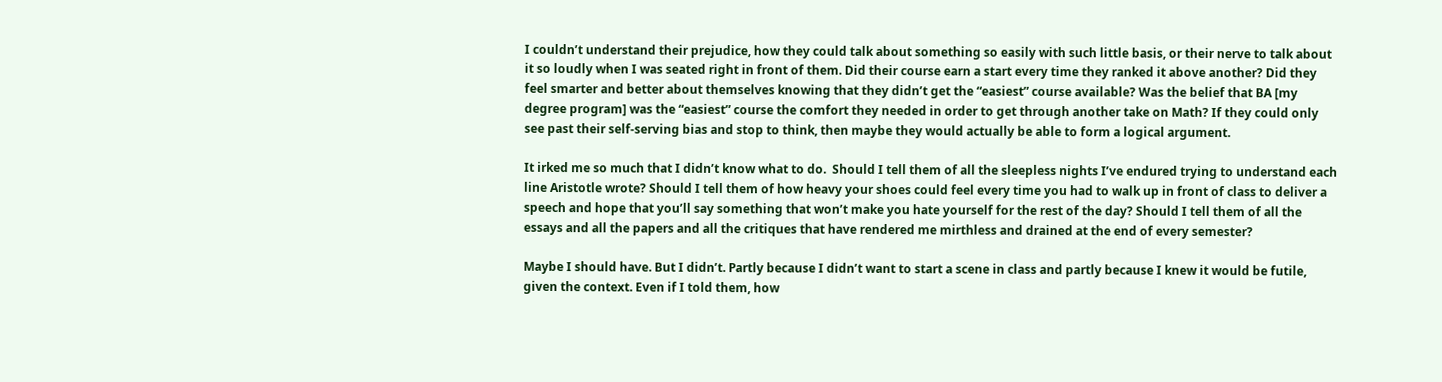I couldn’t understand their prejudice, how they could talk about something so easily with such little basis, or their nerve to talk about it so loudly when I was seated right in front of them. Did their course earn a start every time they ranked it above another? Did they feel smarter and better about themselves knowing that they didn’t get the “easiest” course available? Was the belief that BA [my degree program] was the “easiest” course the comfort they needed in order to get through another take on Math? If they could only see past their self-serving bias and stop to think, then maybe they would actually be able to form a logical argument.

It irked me so much that I didn’t know what to do.  Should I tell them of all the sleepless nights I’ve endured trying to understand each line Aristotle wrote? Should I tell them of how heavy your shoes could feel every time you had to walk up in front of class to deliver a speech and hope that you’ll say something that won’t make you hate yourself for the rest of the day? Should I tell them of all the essays and all the papers and all the critiques that have rendered me mirthless and drained at the end of every semester?

Maybe I should have. But I didn’t. Partly because I didn’t want to start a scene in class and partly because I knew it would be futile, given the context. Even if I told them, how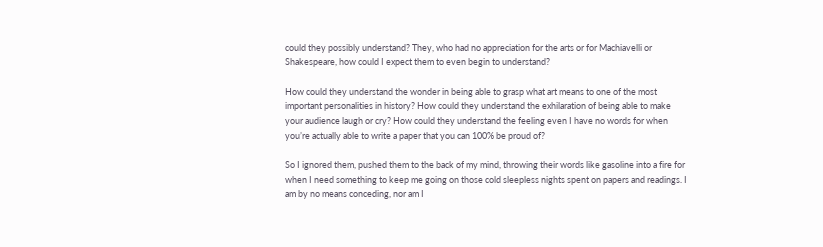could they possibly understand? They, who had no appreciation for the arts or for Machiavelli or Shakespeare, how could I expect them to even begin to understand?

How could they understand the wonder in being able to grasp what art means to one of the most important personalities in history? How could they understand the exhilaration of being able to make your audience laugh or cry? How could they understand the feeling even I have no words for when you’re actually able to write a paper that you can 100% be proud of?

So I ignored them, pushed them to the back of my mind, throwing their words like gasoline into a fire for when I need something to keep me going on those cold sleepless nights spent on papers and readings. I am by no means conceding, nor am I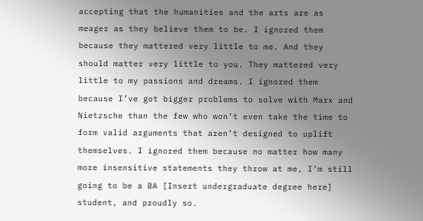accepting that the humanities and the arts are as meager as they believe them to be. I ignored them because they mattered very little to me. And they should matter very little to you. They mattered very little to my passions and dreams. I ignored them because I’ve got bigger problems to solve with Marx and Nietzsche than the few who won’t even take the time to form valid arguments that aren’t designed to uplift themselves. I ignored them because no matter how many more insensitive statements they throw at me, I’m still going to be a BA [Insert undergraduate degree here] student, and proudly so.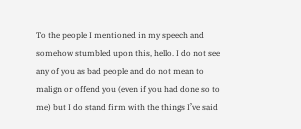To the people I mentioned in my speech and somehow stumbled upon this, hello. I do not see any of you as bad people and do not mean to malign or offend you (even if you had done so to me) but I do stand firm with the things I’ve said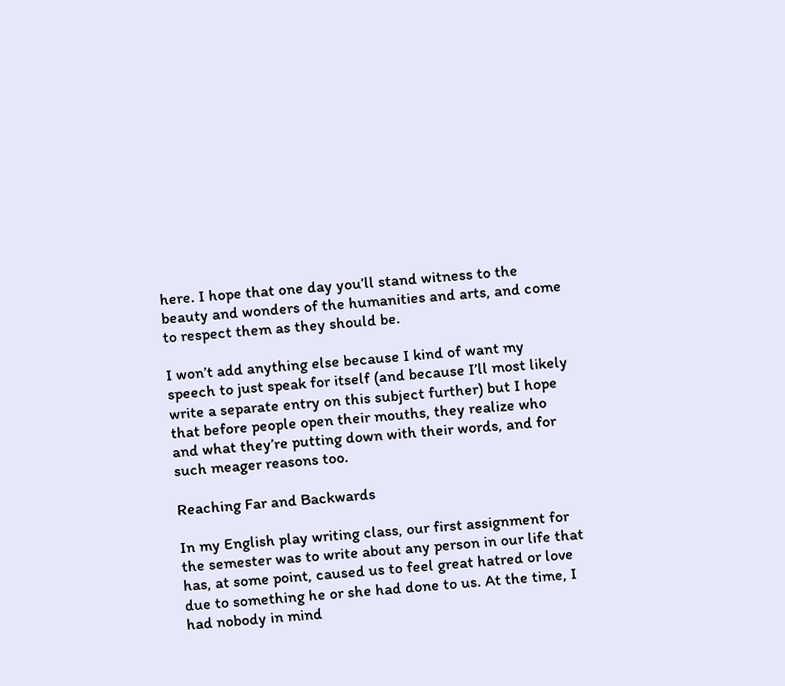here. I hope that one day you’ll stand witness to the beauty and wonders of the humanities and arts, and come to respect them as they should be.

I won’t add anything else because I kind of want my speech to just speak for itself (and because I’ll most likely write a separate entry on this subject further) but I hope that before people open their mouths, they realize who and what they’re putting down with their words, and for such meager reasons too.

Reaching Far and Backwards

In my English play writing class, our first assignment for the semester was to write about any person in our life that has, at some point, caused us to feel great hatred or love due to something he or she had done to us. At the time, I had nobody in mind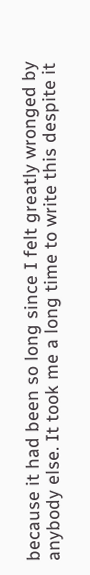because it had been so long since I felt greatly wronged by anybody else. It took me a long time to write this despite it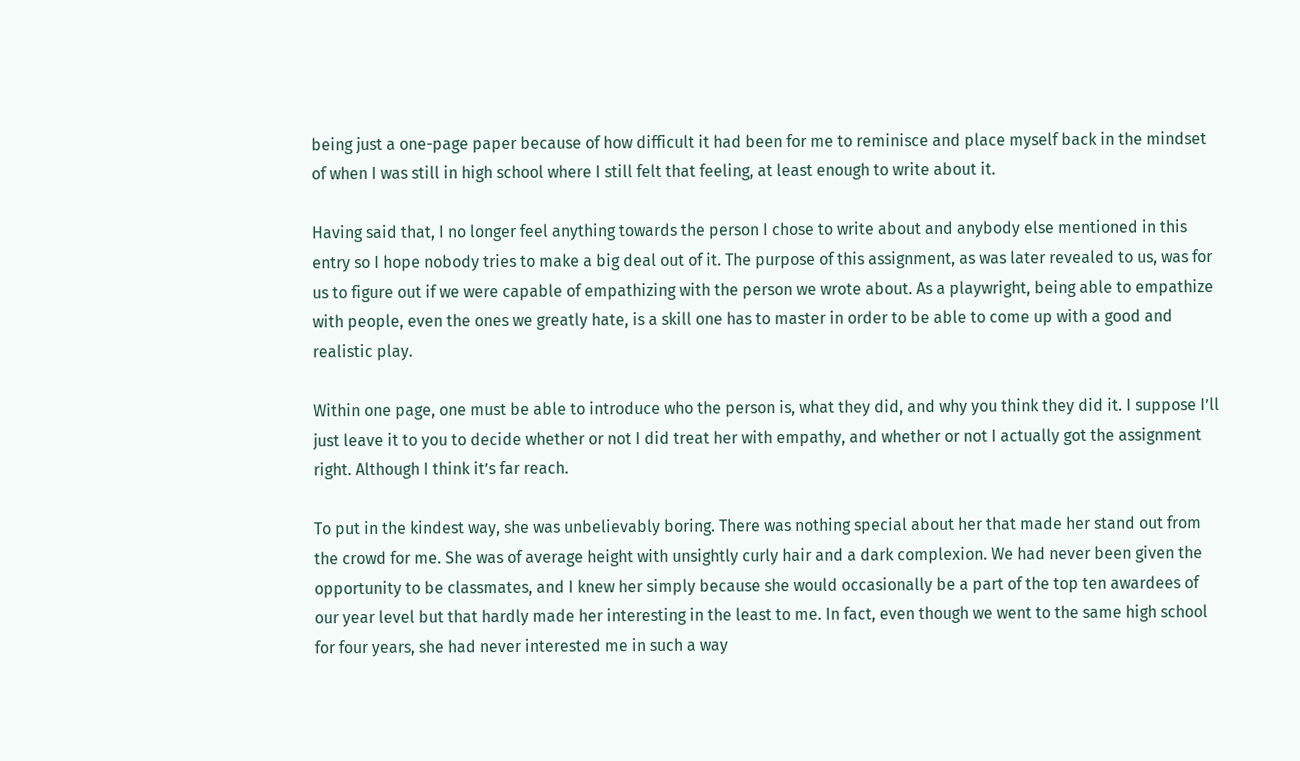being just a one-page paper because of how difficult it had been for me to reminisce and place myself back in the mindset of when I was still in high school where I still felt that feeling, at least enough to write about it.

Having said that, I no longer feel anything towards the person I chose to write about and anybody else mentioned in this entry so I hope nobody tries to make a big deal out of it. The purpose of this assignment, as was later revealed to us, was for us to figure out if we were capable of empathizing with the person we wrote about. As a playwright, being able to empathize with people, even the ones we greatly hate, is a skill one has to master in order to be able to come up with a good and realistic play.

Within one page, one must be able to introduce who the person is, what they did, and why you think they did it. I suppose I’ll just leave it to you to decide whether or not I did treat her with empathy, and whether or not I actually got the assignment right. Although I think it’s far reach.

To put in the kindest way, she was unbelievably boring. There was nothing special about her that made her stand out from the crowd for me. She was of average height with unsightly curly hair and a dark complexion. We had never been given the opportunity to be classmates, and I knew her simply because she would occasionally be a part of the top ten awardees of our year level but that hardly made her interesting in the least to me. In fact, even though we went to the same high school for four years, she had never interested me in such a way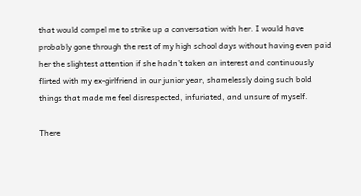that would compel me to strike up a conversation with her. I would have probably gone through the rest of my high school days without having even paid her the slightest attention if she hadn’t taken an interest and continuously flirted with my ex-girlfriend in our junior year, shamelessly doing such bold things that made me feel disrespected, infuriated, and unsure of myself.

There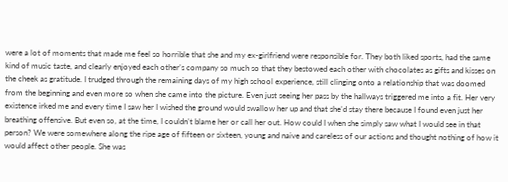were a lot of moments that made me feel so horrible that she and my ex-girlfriend were responsible for. They both liked sports, had the same kind of music taste, and clearly enjoyed each other’s company so much so that they bestowed each other with chocolates as gifts and kisses on the cheek as gratitude. I trudged through the remaining days of my high school experience, still clinging onto a relationship that was doomed from the beginning and even more so when she came into the picture. Even just seeing her pass by the hallways triggered me into a fit. Her very existence irked me and every time I saw her I wished the ground would swallow her up and that she’d stay there because I found even just her breathing offensive. But even so, at the time, I couldn’t blame her or call her out. How could I when she simply saw what I would see in that person? We were somewhere along the ripe age of fifteen or sixteen, young and naive and careless of our actions and thought nothing of how it would affect other people. She was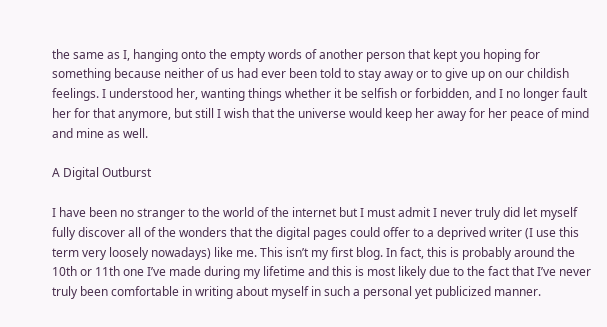the same as I, hanging onto the empty words of another person that kept you hoping for something because neither of us had ever been told to stay away or to give up on our childish feelings. I understood her, wanting things whether it be selfish or forbidden, and I no longer fault her for that anymore, but still I wish that the universe would keep her away for her peace of mind and mine as well.

A Digital Outburst

I have been no stranger to the world of the internet but I must admit I never truly did let myself fully discover all of the wonders that the digital pages could offer to a deprived writer (I use this term very loosely nowadays) like me. This isn’t my first blog. In fact, this is probably around the 10th or 11th one I’ve made during my lifetime and this is most likely due to the fact that I’ve never truly been comfortable in writing about myself in such a personal yet publicized manner.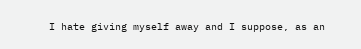I hate giving myself away and I suppose, as an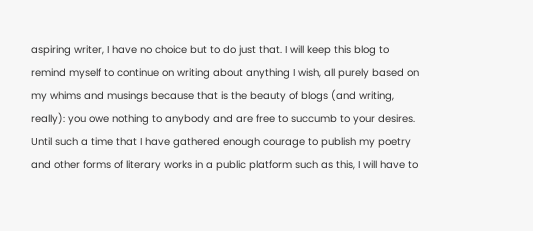aspiring writer, I have no choice but to do just that. I will keep this blog to remind myself to continue on writing about anything I wish, all purely based on my whims and musings because that is the beauty of blogs (and writing, really): you owe nothing to anybody and are free to succumb to your desires. Until such a time that I have gathered enough courage to publish my poetry and other forms of literary works in a public platform such as this, I will have to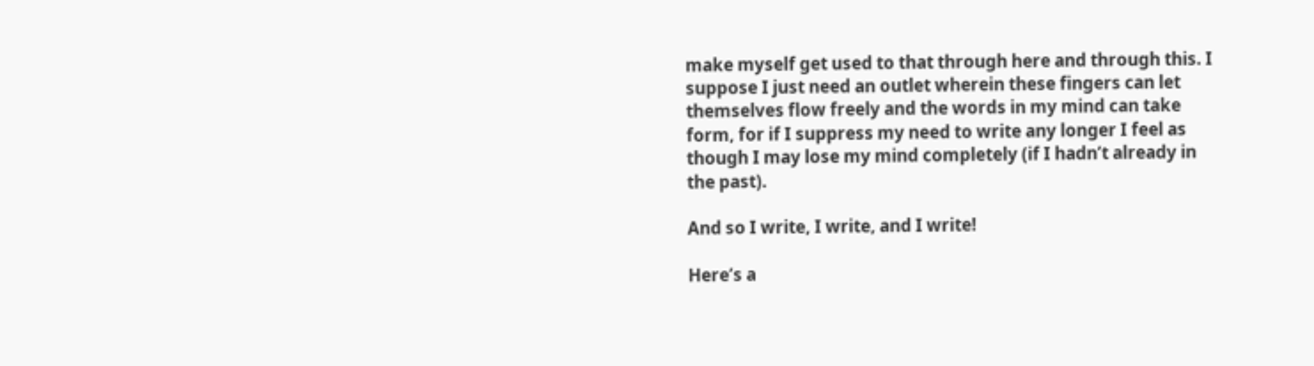make myself get used to that through here and through this. I suppose I just need an outlet wherein these fingers can let themselves flow freely and the words in my mind can take form, for if I suppress my need to write any longer I feel as though I may lose my mind completely (if I hadn’t already in the past).

And so I write, I write, and I write!

Here’s a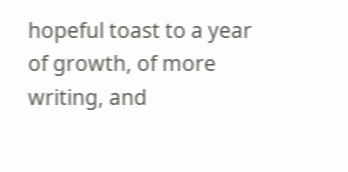hopeful toast to a year of growth, of more writing, and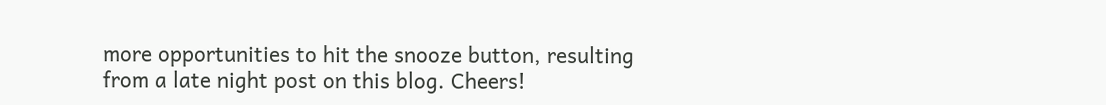more opportunities to hit the snooze button, resulting from a late night post on this blog. Cheers!